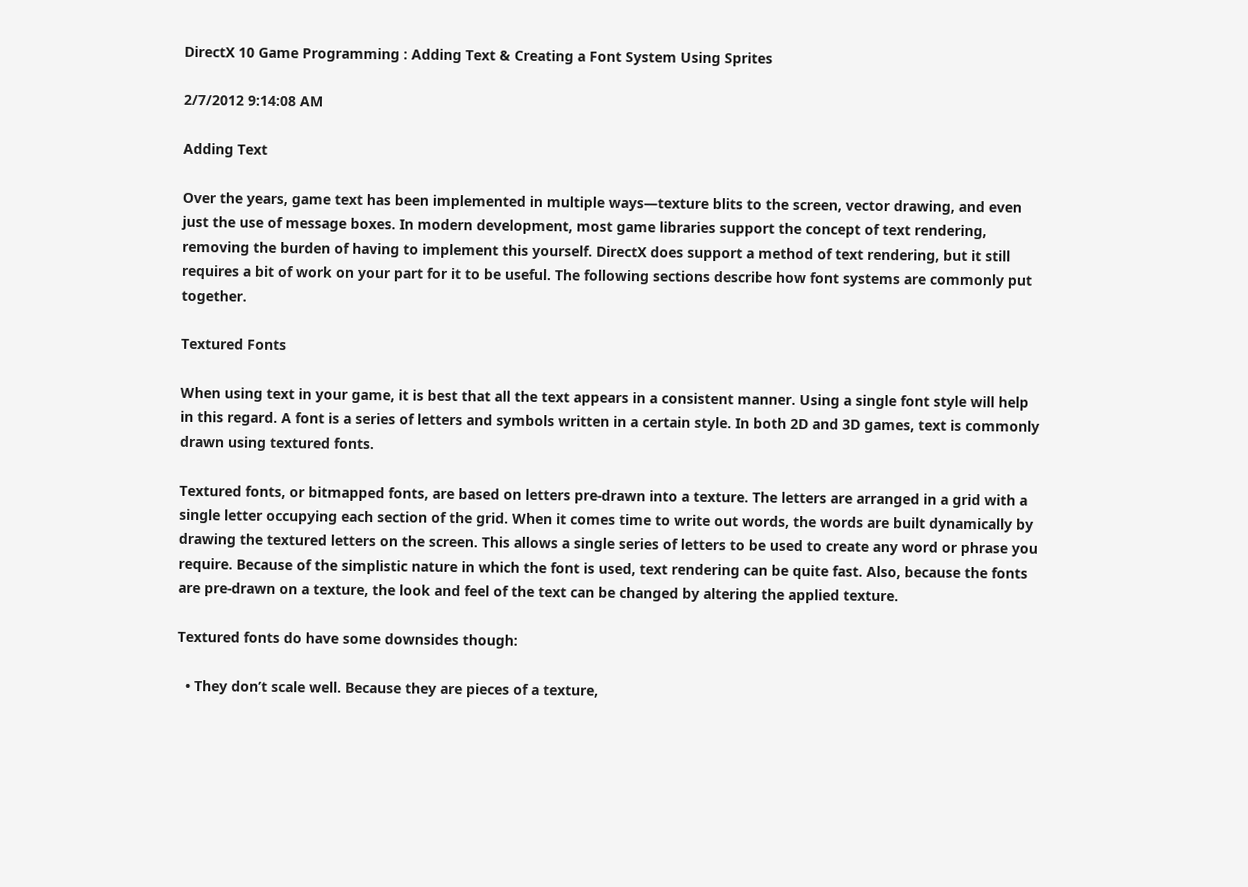DirectX 10 Game Programming : Adding Text & Creating a Font System Using Sprites

2/7/2012 9:14:08 AM

Adding Text

Over the years, game text has been implemented in multiple ways—texture blits to the screen, vector drawing, and even just the use of message boxes. In modern development, most game libraries support the concept of text rendering, removing the burden of having to implement this yourself. DirectX does support a method of text rendering, but it still requires a bit of work on your part for it to be useful. The following sections describe how font systems are commonly put together.

Textured Fonts

When using text in your game, it is best that all the text appears in a consistent manner. Using a single font style will help in this regard. A font is a series of letters and symbols written in a certain style. In both 2D and 3D games, text is commonly drawn using textured fonts.

Textured fonts, or bitmapped fonts, are based on letters pre-drawn into a texture. The letters are arranged in a grid with a single letter occupying each section of the grid. When it comes time to write out words, the words are built dynamically by drawing the textured letters on the screen. This allows a single series of letters to be used to create any word or phrase you require. Because of the simplistic nature in which the font is used, text rendering can be quite fast. Also, because the fonts are pre-drawn on a texture, the look and feel of the text can be changed by altering the applied texture.

Textured fonts do have some downsides though:

  • They don’t scale well. Because they are pieces of a texture,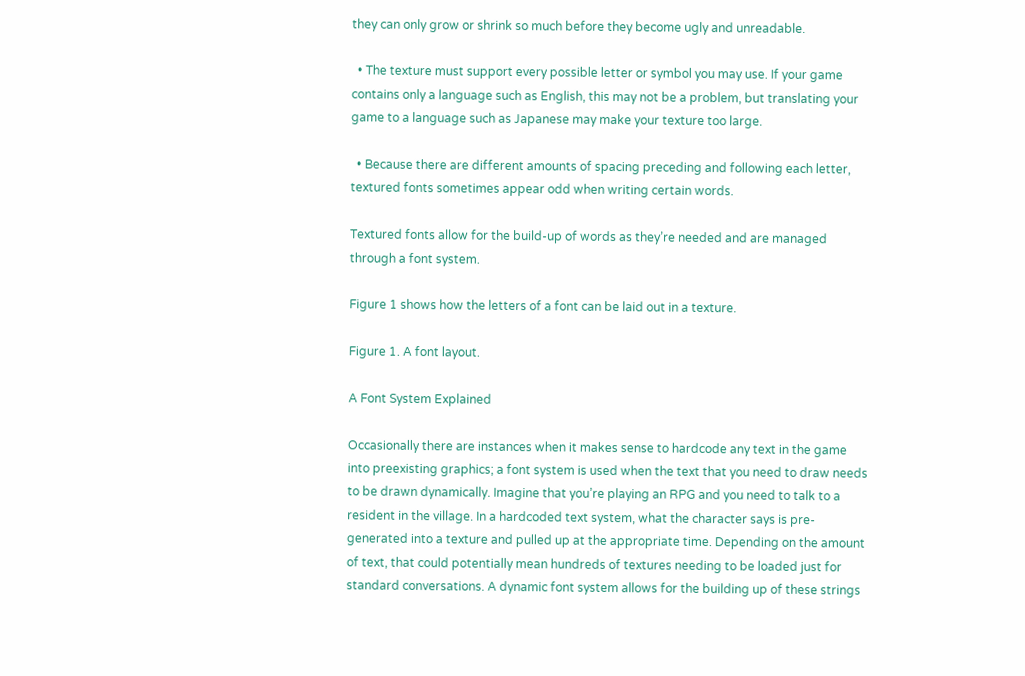they can only grow or shrink so much before they become ugly and unreadable.

  • The texture must support every possible letter or symbol you may use. If your game contains only a language such as English, this may not be a problem, but translating your game to a language such as Japanese may make your texture too large.

  • Because there are different amounts of spacing preceding and following each letter, textured fonts sometimes appear odd when writing certain words.

Textured fonts allow for the build-up of words as they’re needed and are managed through a font system.

Figure 1 shows how the letters of a font can be laid out in a texture.

Figure 1. A font layout.

A Font System Explained

Occasionally there are instances when it makes sense to hardcode any text in the game into preexisting graphics; a font system is used when the text that you need to draw needs to be drawn dynamically. Imagine that you’re playing an RPG and you need to talk to a resident in the village. In a hardcoded text system, what the character says is pre-generated into a texture and pulled up at the appropriate time. Depending on the amount of text, that could potentially mean hundreds of textures needing to be loaded just for standard conversations. A dynamic font system allows for the building up of these strings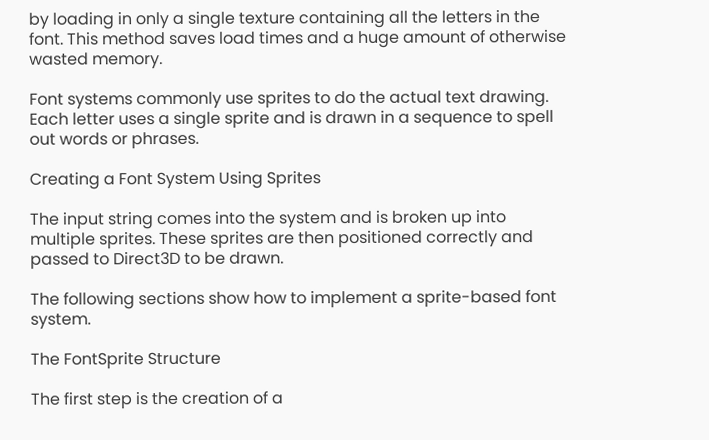by loading in only a single texture containing all the letters in the font. This method saves load times and a huge amount of otherwise wasted memory.

Font systems commonly use sprites to do the actual text drawing. Each letter uses a single sprite and is drawn in a sequence to spell out words or phrases.

Creating a Font System Using Sprites

The input string comes into the system and is broken up into multiple sprites. These sprites are then positioned correctly and passed to Direct3D to be drawn.

The following sections show how to implement a sprite-based font system.

The FontSprite Structure

The first step is the creation of a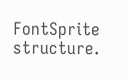FontSprite structure.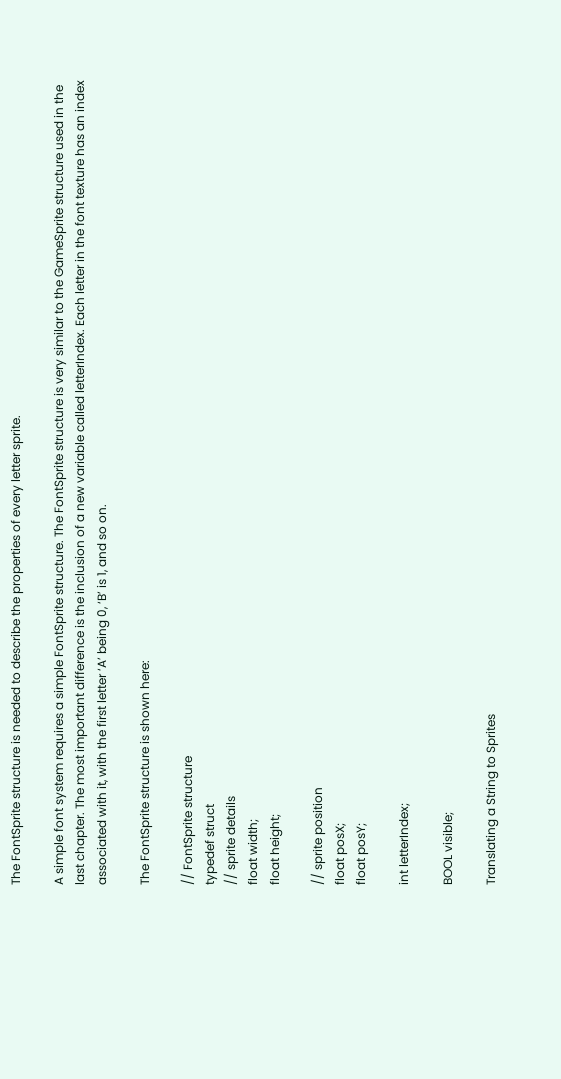The FontSprite structure is needed to describe the properties of every letter sprite.

A simple font system requires a simple FontSprite structure. The FontSprite structure is very similar to the GameSprite structure used in the last chapter. The most important difference is the inclusion of a new variable called letterIndex. Each letter in the font texture has an index associated with it, with the first letter ‘A’ being 0, ‘B’ is 1, and so on.

The FontSprite structure is shown here:

// FontSprite structure
typedef struct
// sprite details
float width;
float height;

// sprite position
float posX;
float posY;

int letterIndex;

BOOL visible;

Translating a String to Sprites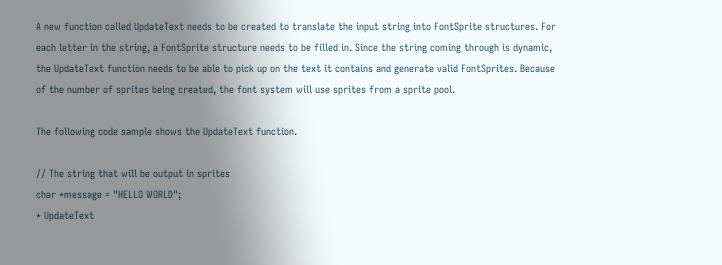A new function called UpdateText needs to be created to translate the input string into FontSprite structures. For each letter in the string, a FontSprite structure needs to be filled in. Since the string coming through is dynamic, the UpdateText function needs to be able to pick up on the text it contains and generate valid FontSprites. Because of the number of sprites being created, the font system will use sprites from a sprite pool.

The following code sample shows the UpdateText function.

// The string that will be output in sprites
char *message = "HELLO WORLD";
* UpdateText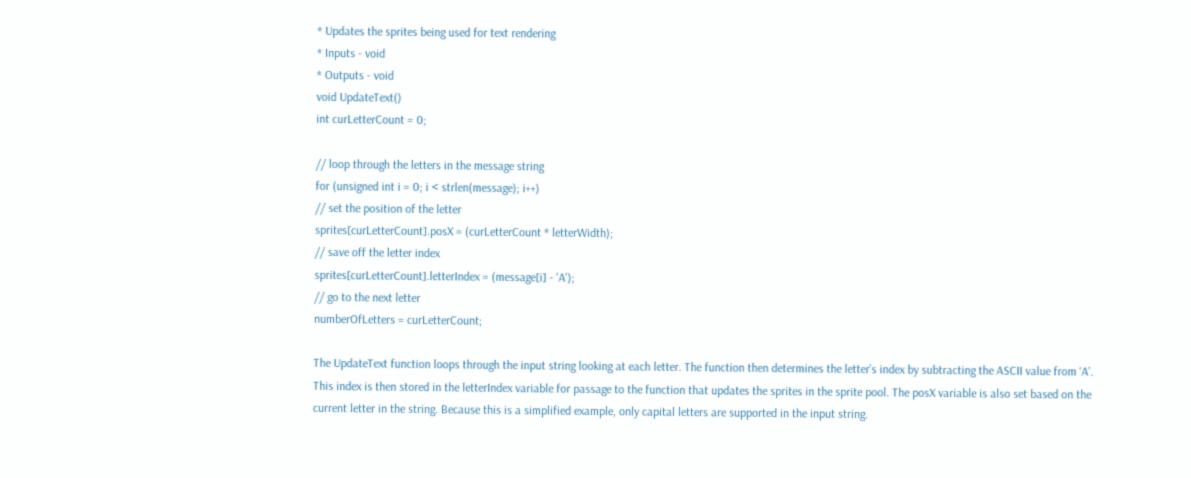* Updates the sprites being used for text rendering
* Inputs - void
* Outputs - void
void UpdateText()
int curLetterCount = 0;

// loop through the letters in the message string
for (unsigned int i = 0; i < strlen(message); i++)
// set the position of the letter
sprites[curLetterCount].posX = (curLetterCount * letterWidth);
// save off the letter index
sprites[curLetterCount].letterIndex = (message[i] - 'A');
// go to the next letter
numberOfLetters = curLetterCount;

The UpdateText function loops through the input string looking at each letter. The function then determines the letter’s index by subtracting the ASCII value from ‘A’. This index is then stored in the letterIndex variable for passage to the function that updates the sprites in the sprite pool. The posX variable is also set based on the current letter in the string. Because this is a simplified example, only capital letters are supported in the input string.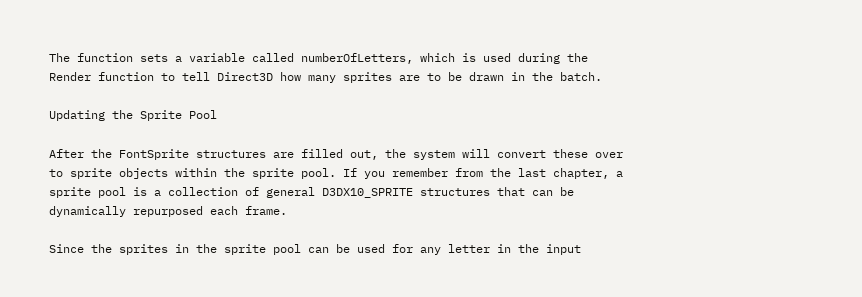The function sets a variable called numberOfLetters, which is used during the Render function to tell Direct3D how many sprites are to be drawn in the batch.

Updating the Sprite Pool

After the FontSprite structures are filled out, the system will convert these over to sprite objects within the sprite pool. If you remember from the last chapter, a sprite pool is a collection of general D3DX10_SPRITE structures that can be dynamically repurposed each frame.

Since the sprites in the sprite pool can be used for any letter in the input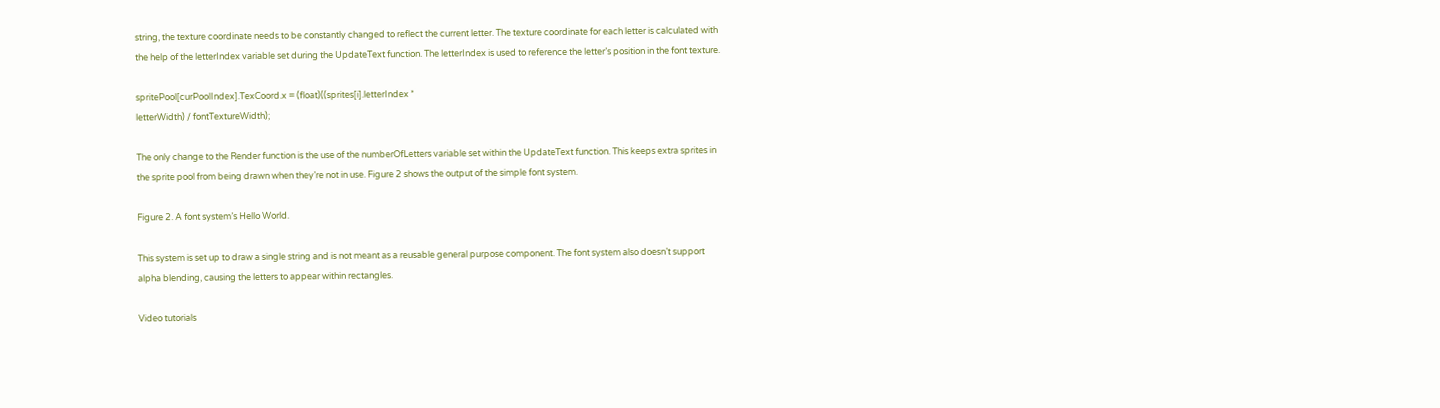string, the texture coordinate needs to be constantly changed to reflect the current letter. The texture coordinate for each letter is calculated with the help of the letterIndex variable set during the UpdateText function. The letterIndex is used to reference the letter’s position in the font texture.

spritePool[curPoolIndex].TexCoord.x = (float)((sprites[i].letterIndex *
letterWidth) / fontTextureWidth);

The only change to the Render function is the use of the numberOfLetters variable set within the UpdateText function. This keeps extra sprites in the sprite pool from being drawn when they’re not in use. Figure 2 shows the output of the simple font system.

Figure 2. A font system’s Hello World.

This system is set up to draw a single string and is not meant as a reusable general purpose component. The font system also doesn’t support alpha blending, causing the letters to appear within rectangles.

Video tutorials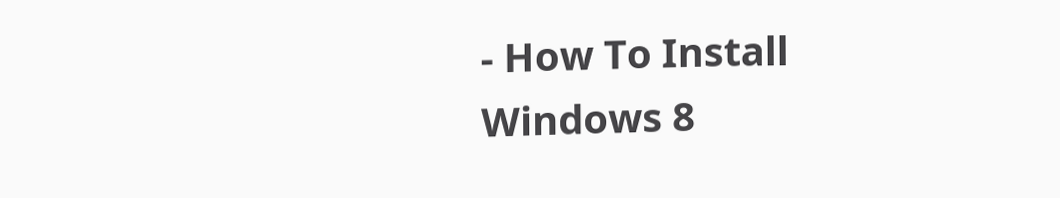- How To Install Windows 8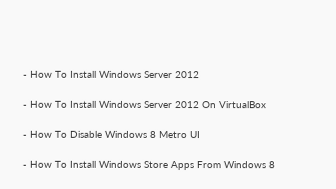- How To Install Windows Server 2012

- How To Install Windows Server 2012 On VirtualBox

- How To Disable Windows 8 Metro UI

- How To Install Windows Store Apps From Windows 8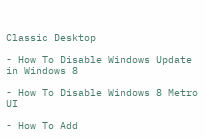Classic Desktop

- How To Disable Windows Update in Windows 8

- How To Disable Windows 8 Metro UI

- How To Add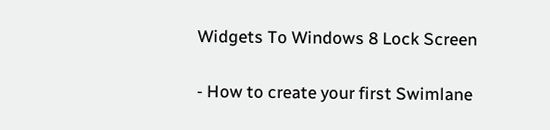Widgets To Windows 8 Lock Screen

- How to create your first Swimlane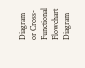Diagram or Cross-Functional Flowchart Diagram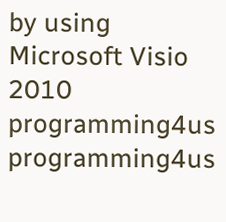by using Microsoft Visio 2010
programming4us programming4us